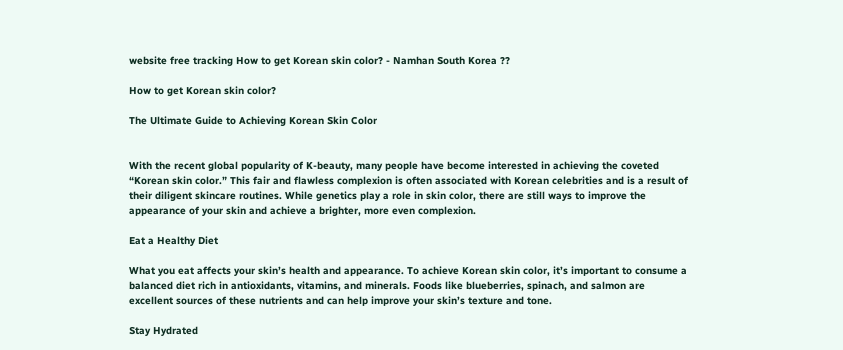website free tracking How to get Korean skin color? - Namhan South Korea ??

How to get Korean skin color?

The Ultimate Guide to Achieving Korean Skin Color


With the recent global popularity of K-beauty, many people have become interested in achieving the coveted “Korean skin color.” This fair and flawless complexion is often associated with Korean celebrities and is a result of their diligent skincare routines. While genetics play a role in skin color, there are still ways to improve the appearance of your skin and achieve a brighter, more even complexion.

Eat a Healthy Diet

What you eat affects your skin’s health and appearance. To achieve Korean skin color, it’s important to consume a balanced diet rich in antioxidants, vitamins, and minerals. Foods like blueberries, spinach, and salmon are excellent sources of these nutrients and can help improve your skin’s texture and tone.

Stay Hydrated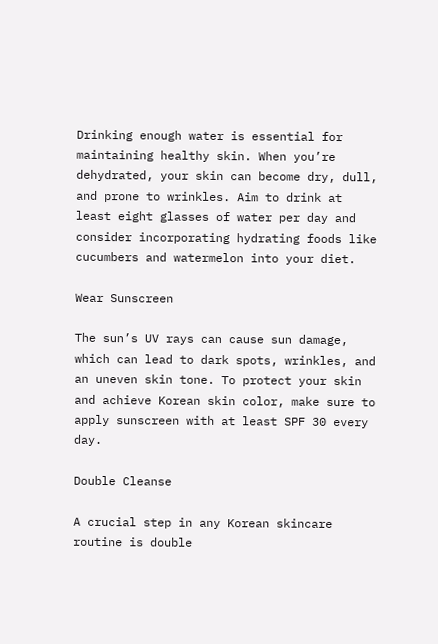Drinking enough water is essential for maintaining healthy skin. When you’re dehydrated, your skin can become dry, dull, and prone to wrinkles. Aim to drink at least eight glasses of water per day and consider incorporating hydrating foods like cucumbers and watermelon into your diet.

Wear Sunscreen

The sun’s UV rays can cause sun damage, which can lead to dark spots, wrinkles, and an uneven skin tone. To protect your skin and achieve Korean skin color, make sure to apply sunscreen with at least SPF 30 every day.

Double Cleanse

A crucial step in any Korean skincare routine is double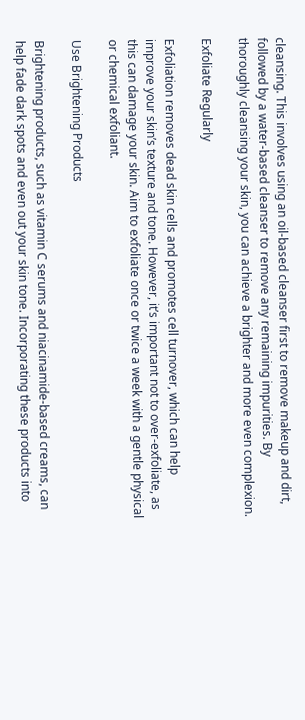cleansing. This involves using an oil-based cleanser first to remove makeup and dirt, followed by a water-based cleanser to remove any remaining impurities. By thoroughly cleansing your skin, you can achieve a brighter and more even complexion.

Exfoliate Regularly

Exfoliation removes dead skin cells and promotes cell turnover, which can help improve your skin’s texture and tone. However, it’s important not to over-exfoliate, as this can damage your skin. Aim to exfoliate once or twice a week with a gentle physical or chemical exfoliant.

Use Brightening Products

Brightening products, such as vitamin C serums and niacinamide-based creams, can help fade dark spots and even out your skin tone. Incorporating these products into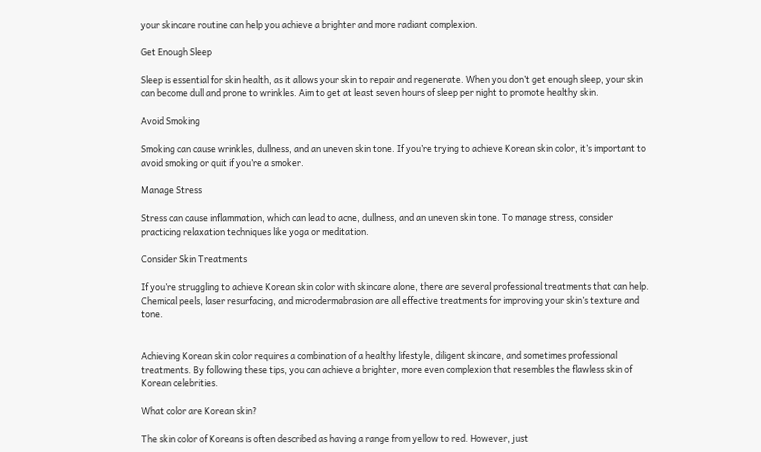your skincare routine can help you achieve a brighter and more radiant complexion.

Get Enough Sleep

Sleep is essential for skin health, as it allows your skin to repair and regenerate. When you don’t get enough sleep, your skin can become dull and prone to wrinkles. Aim to get at least seven hours of sleep per night to promote healthy skin.

Avoid Smoking

Smoking can cause wrinkles, dullness, and an uneven skin tone. If you’re trying to achieve Korean skin color, it’s important to avoid smoking or quit if you’re a smoker.

Manage Stress

Stress can cause inflammation, which can lead to acne, dullness, and an uneven skin tone. To manage stress, consider practicing relaxation techniques like yoga or meditation.

Consider Skin Treatments

If you’re struggling to achieve Korean skin color with skincare alone, there are several professional treatments that can help. Chemical peels, laser resurfacing, and microdermabrasion are all effective treatments for improving your skin’s texture and tone.


Achieving Korean skin color requires a combination of a healthy lifestyle, diligent skincare, and sometimes professional treatments. By following these tips, you can achieve a brighter, more even complexion that resembles the flawless skin of Korean celebrities.

What color are Korean skin?

The skin color of Koreans is often described as having a range from yellow to red. However, just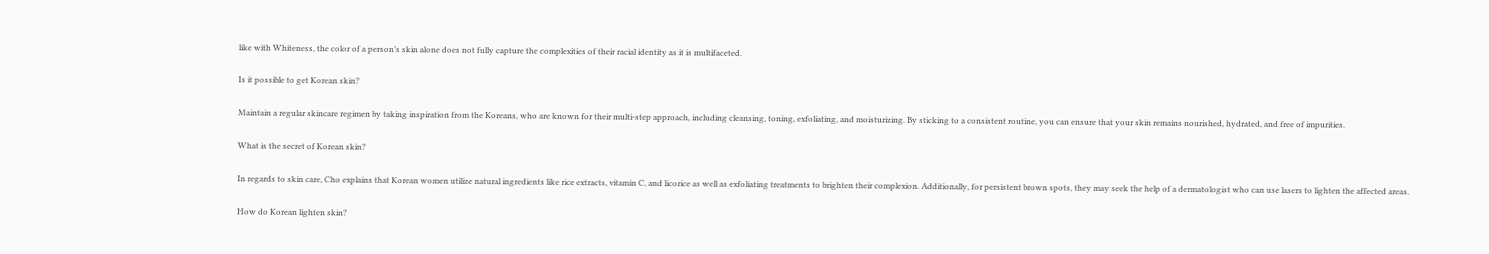like with Whiteness, the color of a person’s skin alone does not fully capture the complexities of their racial identity as it is multifaceted.

Is it possible to get Korean skin?

Maintain a regular skincare regimen by taking inspiration from the Koreans, who are known for their multi-step approach, including cleansing, toning, exfoliating, and moisturizing. By sticking to a consistent routine, you can ensure that your skin remains nourished, hydrated, and free of impurities.

What is the secret of Korean skin?

In regards to skin care, Cho explains that Korean women utilize natural ingredients like rice extracts, vitamin C, and licorice as well as exfoliating treatments to brighten their complexion. Additionally, for persistent brown spots, they may seek the help of a dermatologist who can use lasers to lighten the affected areas.

How do Korean lighten skin?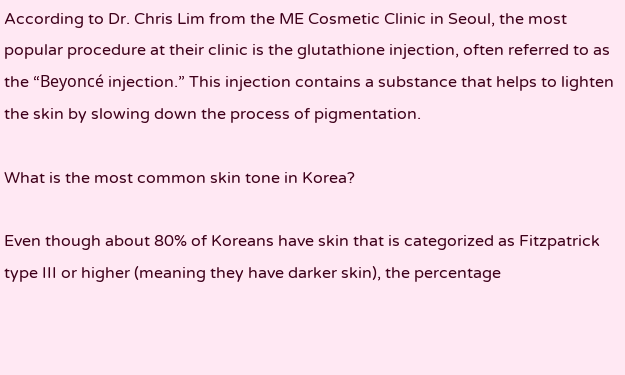According to Dr. Chris Lim from the ME Cosmetic Clinic in Seoul, the most popular procedure at their clinic is the glutathione injection, often referred to as the “Beyoncé injection.” This injection contains a substance that helps to lighten the skin by slowing down the process of pigmentation.

What is the most common skin tone in Korea?

Even though about 80% of Koreans have skin that is categorized as Fitzpatrick type III or higher (meaning they have darker skin), the percentage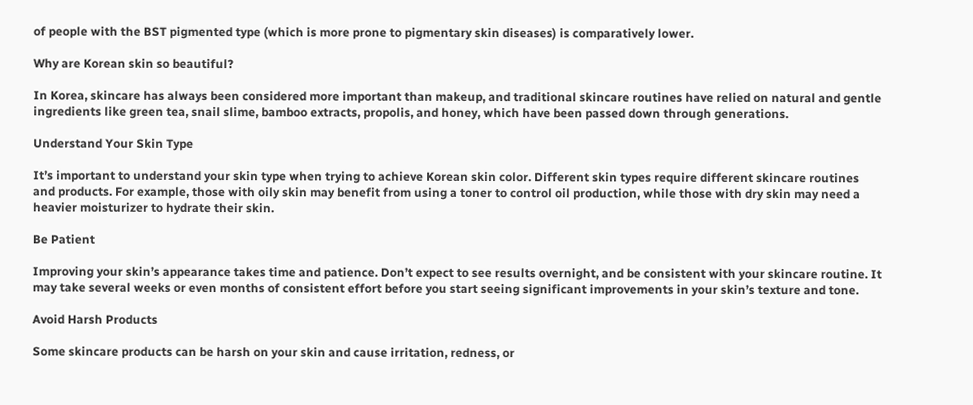of people with the BST pigmented type (which is more prone to pigmentary skin diseases) is comparatively lower.

Why are Korean skin so beautiful?

In Korea, skincare has always been considered more important than makeup, and traditional skincare routines have relied on natural and gentle ingredients like green tea, snail slime, bamboo extracts, propolis, and honey, which have been passed down through generations.

Understand Your Skin Type

It’s important to understand your skin type when trying to achieve Korean skin color. Different skin types require different skincare routines and products. For example, those with oily skin may benefit from using a toner to control oil production, while those with dry skin may need a heavier moisturizer to hydrate their skin.

Be Patient

Improving your skin’s appearance takes time and patience. Don’t expect to see results overnight, and be consistent with your skincare routine. It may take several weeks or even months of consistent effort before you start seeing significant improvements in your skin’s texture and tone.

Avoid Harsh Products

Some skincare products can be harsh on your skin and cause irritation, redness, or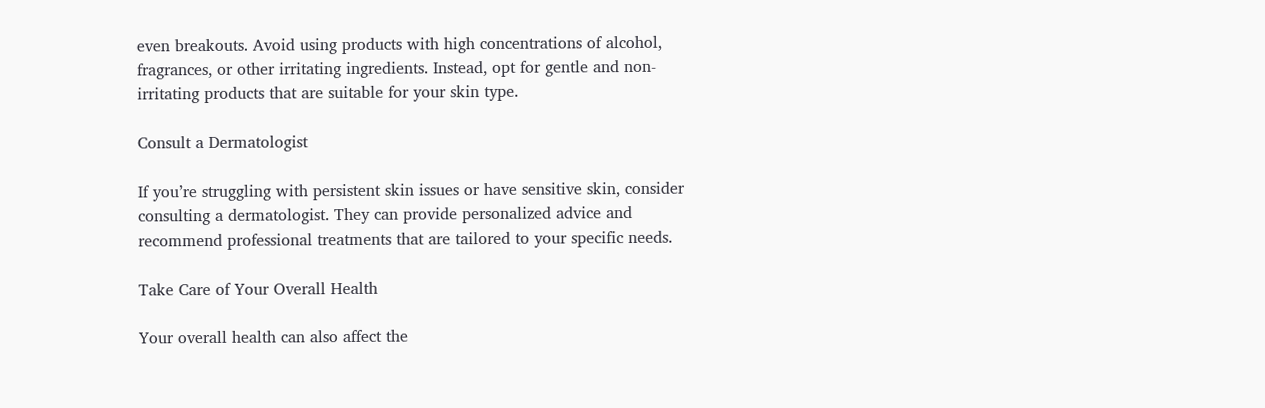even breakouts. Avoid using products with high concentrations of alcohol, fragrances, or other irritating ingredients. Instead, opt for gentle and non-irritating products that are suitable for your skin type.

Consult a Dermatologist

If you’re struggling with persistent skin issues or have sensitive skin, consider consulting a dermatologist. They can provide personalized advice and recommend professional treatments that are tailored to your specific needs.

Take Care of Your Overall Health

Your overall health can also affect the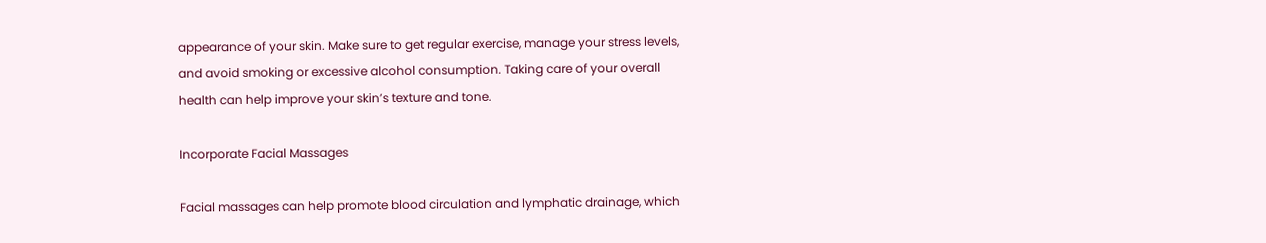appearance of your skin. Make sure to get regular exercise, manage your stress levels, and avoid smoking or excessive alcohol consumption. Taking care of your overall health can help improve your skin’s texture and tone.

Incorporate Facial Massages

Facial massages can help promote blood circulation and lymphatic drainage, which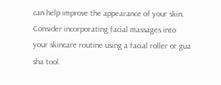can help improve the appearance of your skin. Consider incorporating facial massages into your skincare routine using a facial roller or gua sha tool.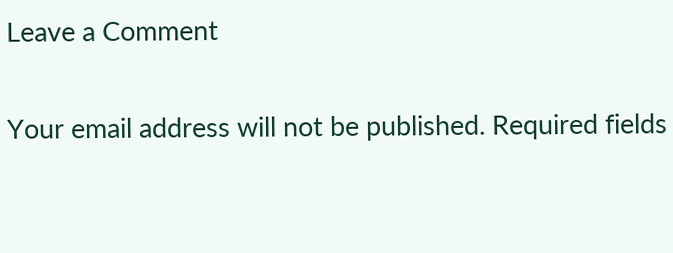Leave a Comment

Your email address will not be published. Required fields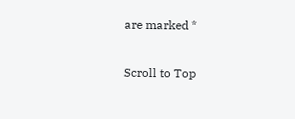are marked *

Scroll to Top